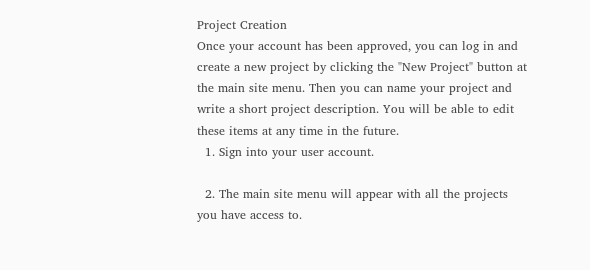Project Creation
Once your account has been approved, you can log in and create a new project by clicking the "New Project" button at the main site menu. Then you can name your project and write a short project description. You will be able to edit these items at any time in the future.
  1. Sign into your user account.

  2. The main site menu will appear with all the projects you have access to.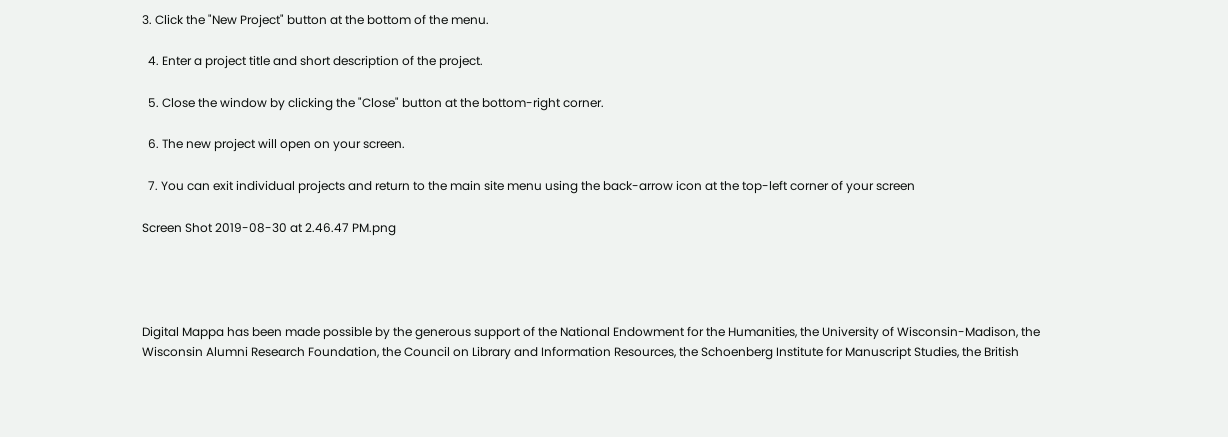3. Click the "New Project" button at the bottom of the menu.

  4. Enter a project title and short description of the project.

  5. Close the window by clicking the "Close" button at the bottom-right corner.

  6. The new project will open on your screen.

  7. You can exit individual projects and return to the main site menu using the back-arrow icon at the top-left corner of your screen

Screen Shot 2019-08-30 at 2.46.47 PM.png




Digital Mappa has been made possible by the generous support of the National Endowment for the Humanities, the University of Wisconsin-Madison, the Wisconsin Alumni Research Foundation, the Council on Library and Information Resources, the Schoenberg Institute for Manuscript Studies, the British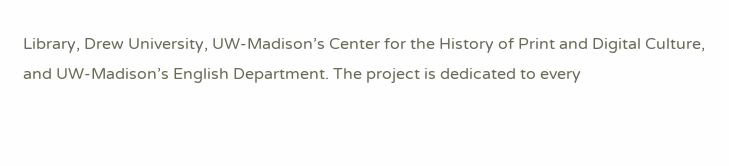Library, Drew University, UW-Madison’s Center for the History of Print and Digital Culture, and UW-Madison’s English Department. The project is dedicated to every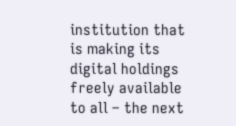institution that is making its digital holdings freely available to all – the next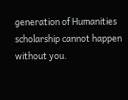generation of Humanities scholarship cannot happen without you.